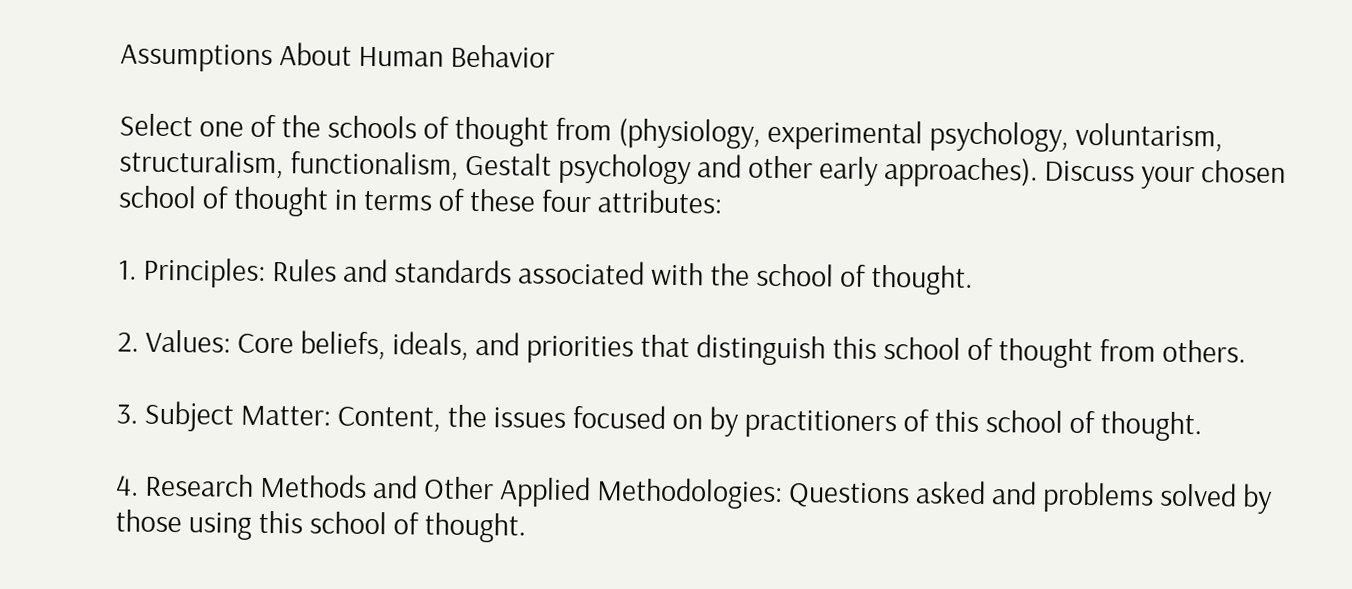Assumptions About Human Behavior

Select one of the schools of thought from (physiology, experimental psychology, voluntarism, structuralism, functionalism, Gestalt psychology and other early approaches). Discuss your chosen school of thought in terms of these four attributes:

1. Principles: Rules and standards associated with the school of thought.

2. Values: Core beliefs, ideals, and priorities that distinguish this school of thought from others.

3. Subject Matter: Content, the issues focused on by practitioners of this school of thought.

4. Research Methods and Other Applied Methodologies: Questions asked and problems solved by those using this school of thought.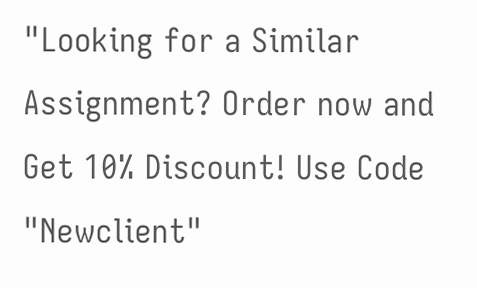"Looking for a Similar Assignment? Order now and Get 10% Discount! Use Code "Newclient"